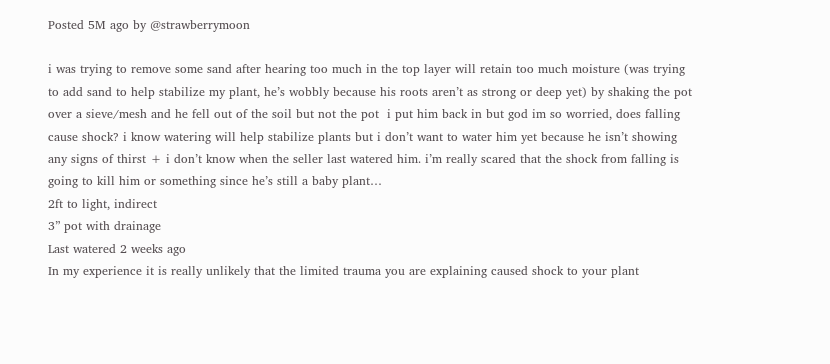Posted 5M ago by @strawberrymoon

i was trying to remove some sand after hearing too much in the top layer will retain too much moisture (was trying to add sand to help stabilize my plant, he’s wobbly because his roots aren’t as strong or deep yet) by shaking the pot over a sieve/mesh and he fell out of the soil but not the pot  i put him back in but god im so worried, does falling cause shock? i know watering will help stabilize plants but i don’t want to water him yet because he isn’t showing any signs of thirst + i don’t know when the seller last watered him. i’m really scared that the shock from falling is going to kill him or something since he’s still a baby plant…
2ft to light, indirect
3” pot with drainage
Last watered 2 weeks ago
In my experience it is really unlikely that the limited trauma you are explaining caused shock to your plant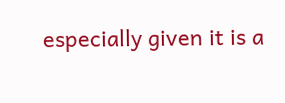especially given it is a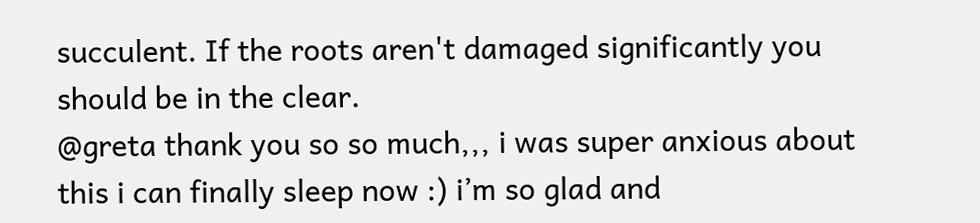succulent. If the roots aren't damaged significantly you should be in the clear.
@greta thank you so so much,,, i was super anxious about this i can finally sleep now :) i’m so glad and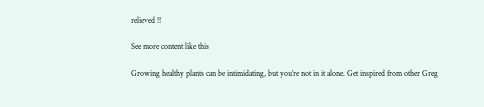relieved !!

See more content like this

Growing healthy plants can be intimidating, but you’re not in it alone. Get inspired from other Greg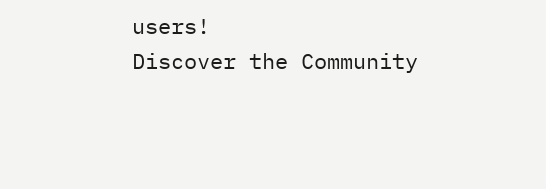users!
Discover the Community